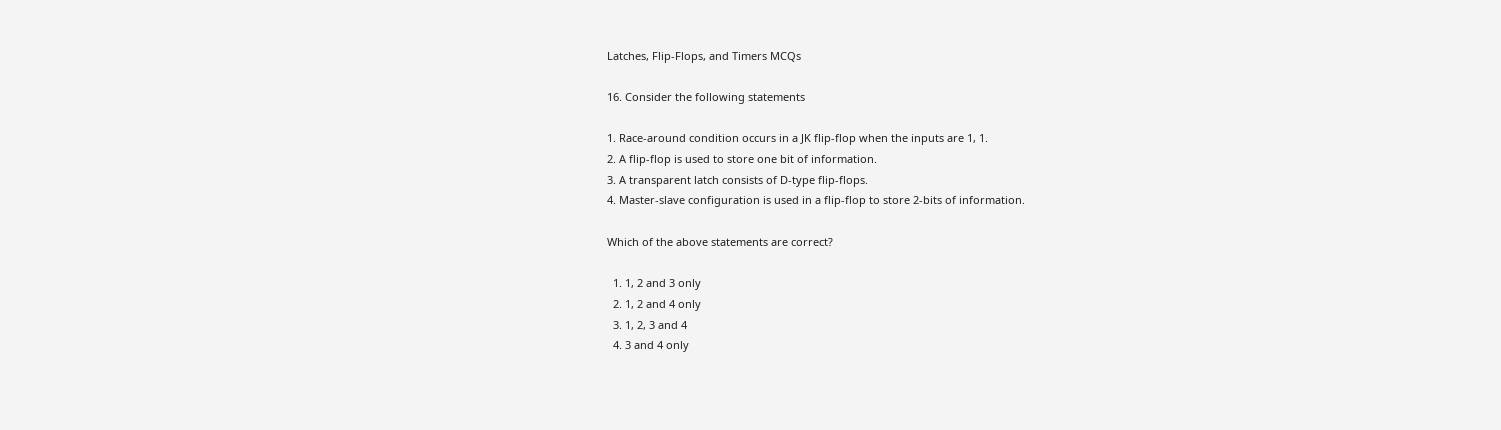Latches, Flip-Flops, and Timers MCQs

16. Consider the following statements

1. Race-around condition occurs in a JK flip-flop when the inputs are 1, 1.
2. A flip-flop is used to store one bit of information.
3. A transparent latch consists of D-type flip-flops.
4. Master-slave configuration is used in a flip-flop to store 2-bits of information.

Which of the above statements are correct?

  1. 1, 2 and 3 only
  2. 1, 2 and 4 only
  3. 1, 2, 3 and 4
  4. 3 and 4 only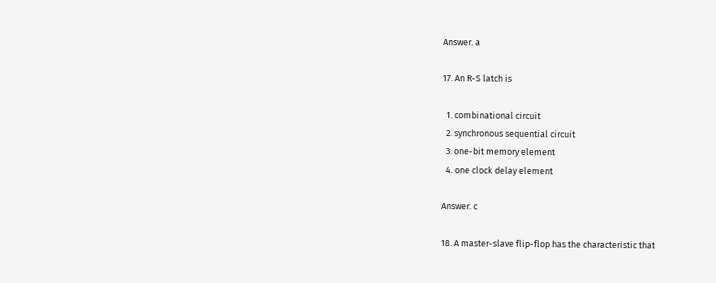Answer. a

17. An R-S latch is

  1. combinational circuit
  2. synchronous sequential circuit
  3. one-bit memory element
  4. one clock delay element

Answer. c

18. A master-slave flip-flop has the characteristic that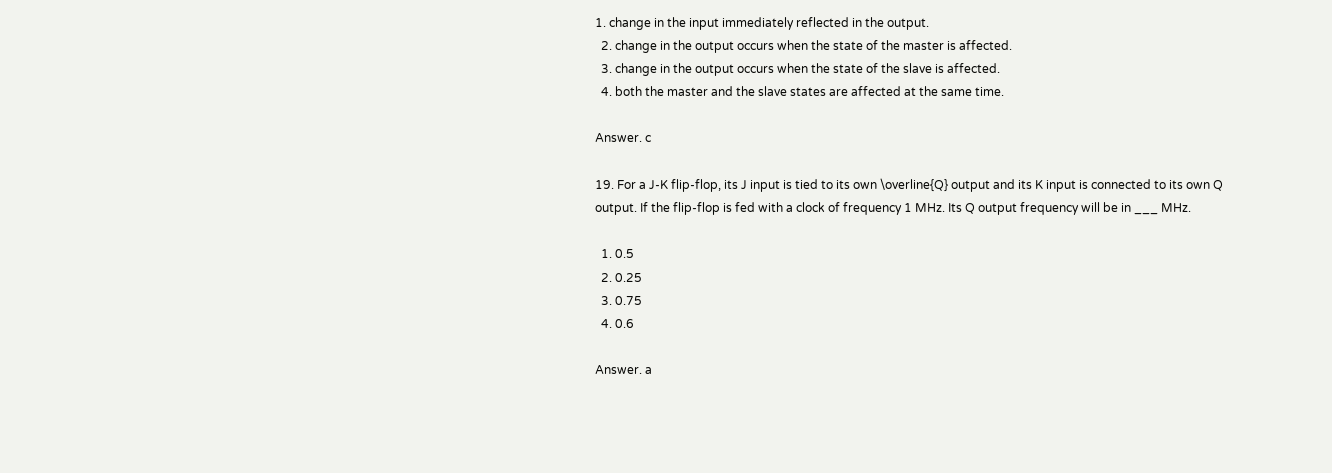1. change in the input immediately reflected in the output.
  2. change in the output occurs when the state of the master is affected.
  3. change in the output occurs when the state of the slave is affected.
  4. both the master and the slave states are affected at the same time.

Answer. c

19. For a J-K flip-flop, its J input is tied to its own \overline{Q} output and its K input is connected to its own Q output. If the flip-flop is fed with a clock of frequency 1 MHz. Its Q output frequency will be in ___ MHz.

  1. 0.5
  2. 0.25
  3. 0.75
  4. 0.6

Answer. a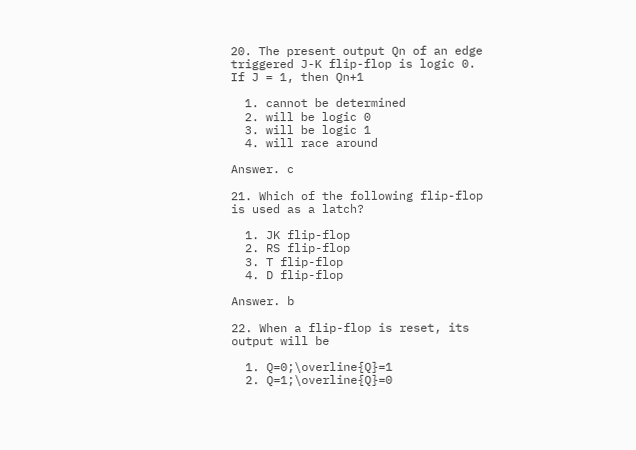20. The present output Qn of an edge triggered J-K flip-flop is logic 0. If J = 1, then Qn+1

  1. cannot be determined
  2. will be logic 0
  3. will be logic 1
  4. will race around

Answer. c

21. Which of the following flip-flop is used as a latch?

  1. JK flip-flop
  2. RS flip-flop
  3. T flip-flop
  4. D flip-flop

Answer. b

22. When a flip-flop is reset, its output will be

  1. Q=0;\overline{Q}=1
  2. Q=1;\overline{Q}=0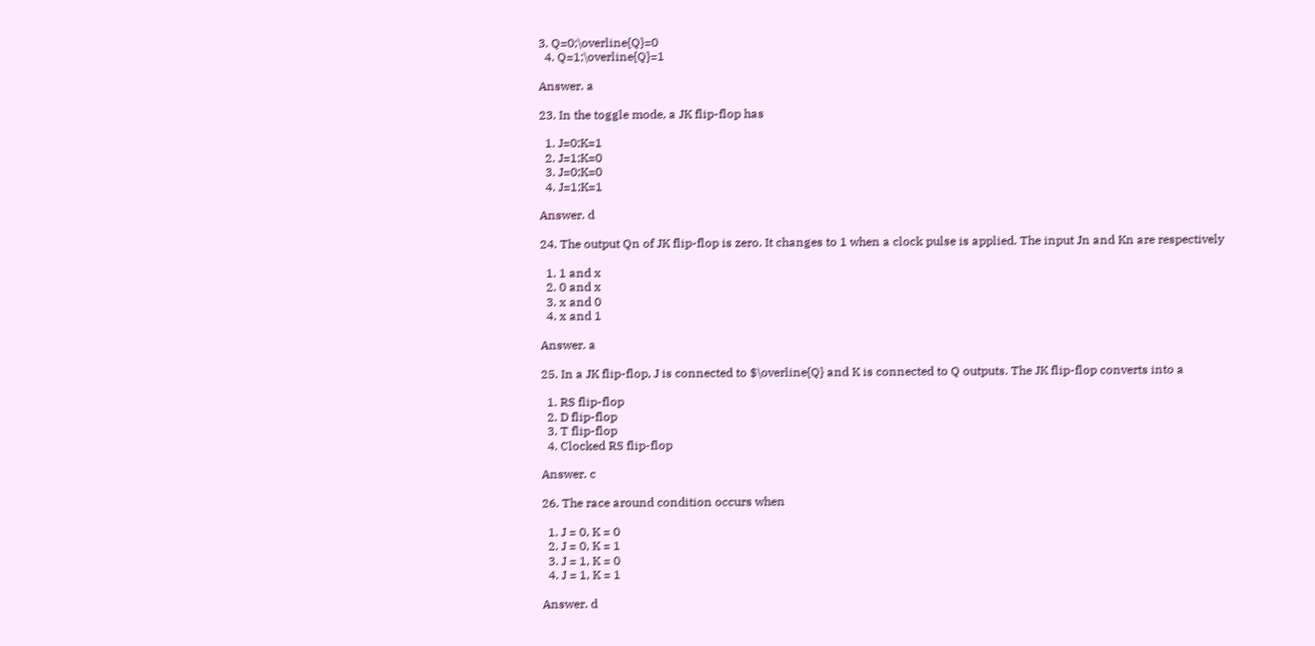3. Q=0;\overline{Q}=0
  4. Q=1;\overline{Q}=1

Answer. a

23. In the toggle mode, a JK flip-flop has

  1. J=0;K=1
  2. J=1;K=0
  3. J=0;K=0
  4. J=1;K=1

Answer. d

24. The output Qn of JK flip-flop is zero. It changes to 1 when a clock pulse is applied. The input Jn and Kn are respectively

  1. 1 and x
  2. 0 and x
  3. x and 0
  4. x and 1

Answer. a

25. In a JK flip-flop, J is connected to $\overline{Q} and K is connected to Q outputs. The JK flip-flop converts into a

  1. RS flip-flop
  2. D flip-flop
  3. T flip-flop
  4. Clocked RS flip-flop

Answer. c

26. The race around condition occurs when

  1. J = 0, K = 0
  2. J = 0, K = 1
  3. J = 1, K = 0
  4. J = 1, K = 1

Answer. d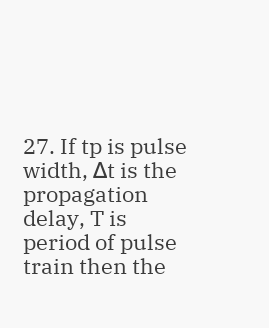27. If tp is pulse width, Δt is the propagation delay, T is period of pulse train then the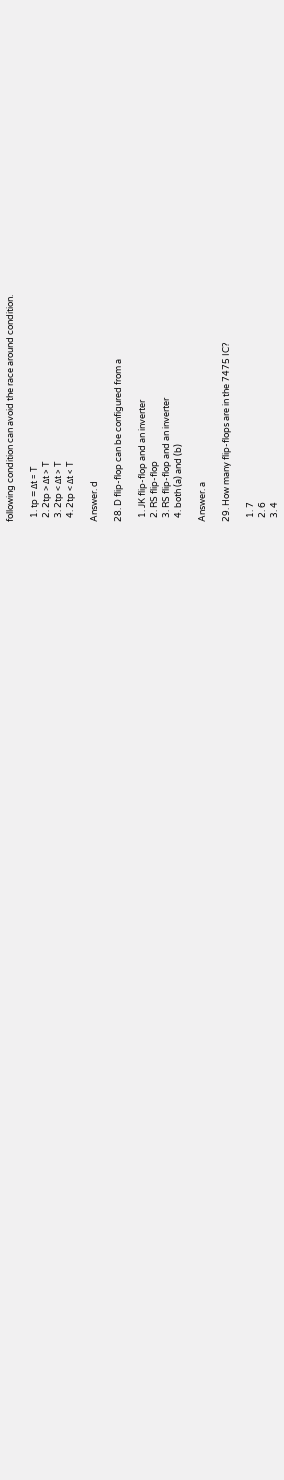following condition can avoid the race around condition.

  1. tp = Δt = T
  2. 2tp > Δt > T
  3. 2tp < Δt > T
  4. 2tp < Δt < T

Answer. d

28. D flip-flop can be configured from a

  1. JK flip-flop and an inverter
  2. RS flip-flop
  3. RS flip-flop and an inverter
  4. both (a) and (b)

Answer. a

29. How many flip-flops are in the 7475 IC?

  1. 7
  2. 6
  3. 4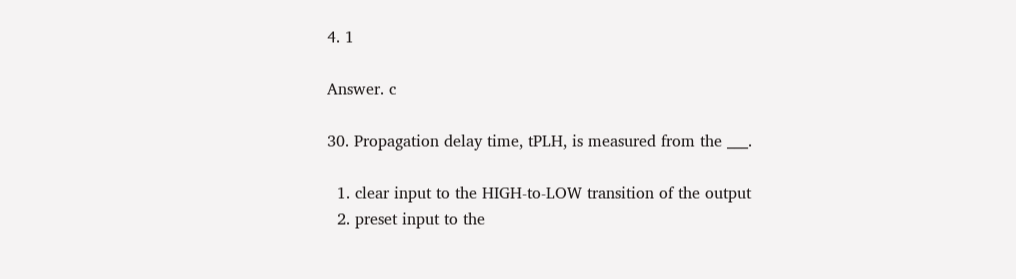4. 1

Answer. c

30. Propagation delay time, tPLH, is measured from the ___.

  1. clear input to the HIGH-to-LOW transition of the output
  2. preset input to the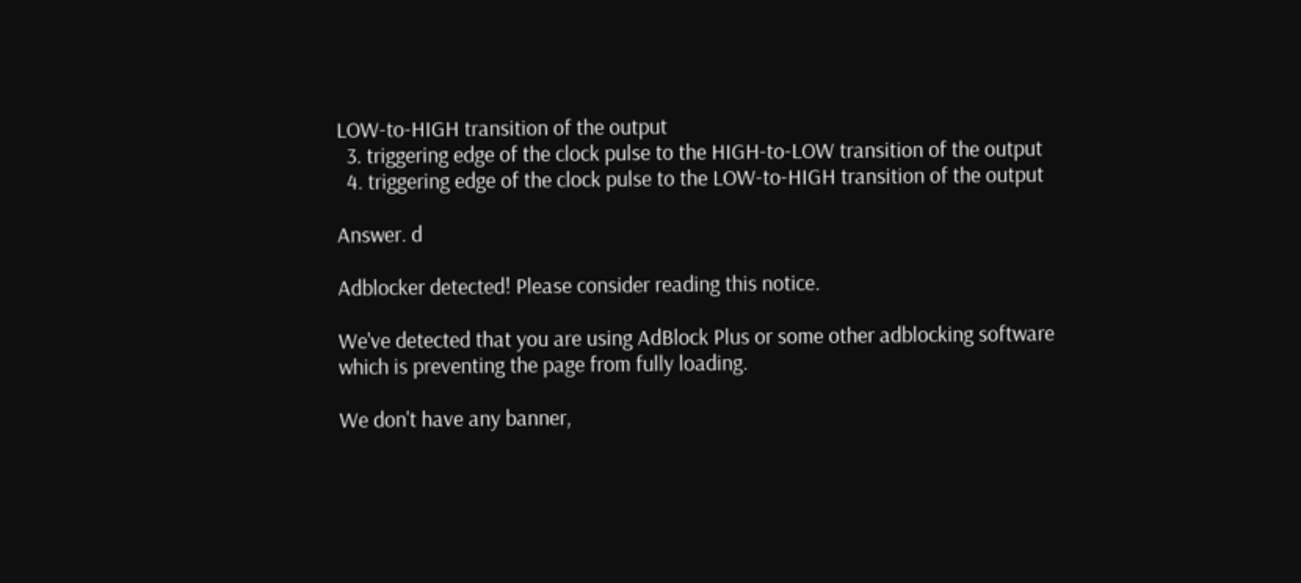LOW-to-HIGH transition of the output
  3. triggering edge of the clock pulse to the HIGH-to-LOW transition of the output
  4. triggering edge of the clock pulse to the LOW-to-HIGH transition of the output

Answer. d

Adblocker detected! Please consider reading this notice.

We've detected that you are using AdBlock Plus or some other adblocking software which is preventing the page from fully loading.

We don't have any banner,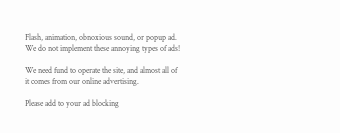Flash, animation, obnoxious sound, or popup ad. We do not implement these annoying types of ads!

We need fund to operate the site, and almost all of it comes from our online advertising.

Please add to your ad blocking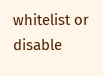whitelist or disable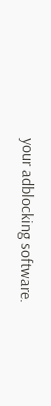your adblocking software.